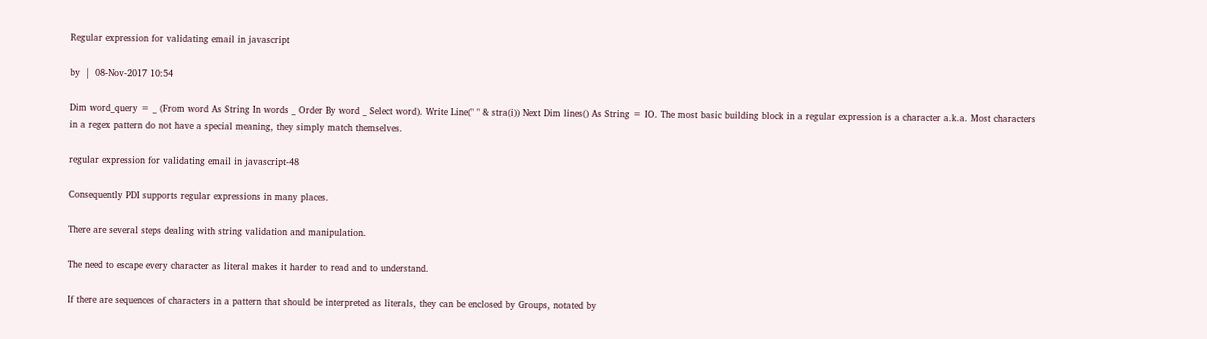Regular expression for validating email in javascript

by  |  08-Nov-2017 10:54

Dim word_query = _ (From word As String In words _ Order By word _ Select word). Write Line(" " & stra(i)) Next Dim lines() As String = IO. The most basic building block in a regular expression is a character a.k.a. Most characters in a regex pattern do not have a special meaning, they simply match themselves.

regular expression for validating email in javascript-48

Consequently PDI supports regular expressions in many places.

There are several steps dealing with string validation and manipulation.

The need to escape every character as literal makes it harder to read and to understand.

If there are sequences of characters in a pattern that should be interpreted as literals, they can be enclosed by Groups, notated by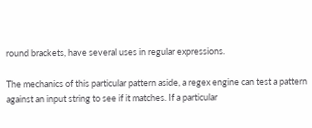round brackets, have several uses in regular expressions.

The mechanics of this particular pattern aside, a regex engine can test a pattern against an input string to see if it matches. If a particular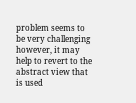problem seems to be very challenging however, it may help to revert to the abstract view that is used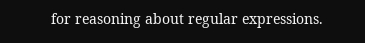for reasoning about regular expressions.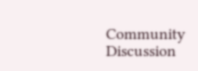Community Discussion